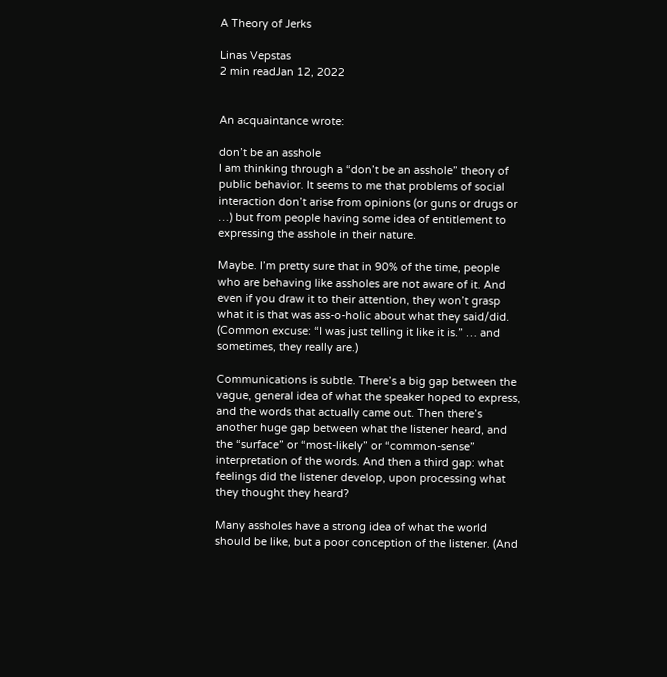A Theory of Jerks

Linas Vepstas
2 min readJan 12, 2022


An acquaintance wrote:

don’t be an asshole
I am thinking through a “don’t be an asshole” theory of public behavior. It seems to me that problems of social interaction don’t arise from opinions (or guns or drugs or …) but from people having some idea of entitlement to expressing the asshole in their nature.

Maybe. I’m pretty sure that in 90% of the time, people who are behaving like assholes are not aware of it. And even if you draw it to their attention, they won’t grasp what it is that was ass-o-holic about what they said/did. (Common excuse: “I was just telling it like it is.” … and sometimes, they really are.)

Communications is subtle. There’s a big gap between the vague, general idea of what the speaker hoped to express, and the words that actually came out. Then there’s another huge gap between what the listener heard, and the “surface” or “most-likely” or “common-sense” interpretation of the words. And then a third gap: what feelings did the listener develop, upon processing what they thought they heard?

Many assholes have a strong idea of what the world should be like, but a poor conception of the listener. (And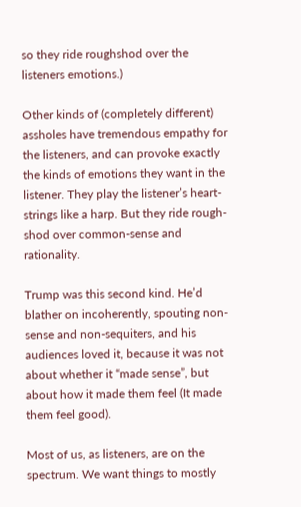so they ride roughshod over the listeners emotions.)

Other kinds of (completely different) assholes have tremendous empathy for the listeners, and can provoke exactly the kinds of emotions they want in the listener. They play the listener’s heart-strings like a harp. But they ride rough-shod over common-sense and rationality.

Trump was this second kind. He’d blather on incoherently, spouting non-sense and non-sequiters, and his audiences loved it, because it was not about whether it “made sense”, but about how it made them feel (It made them feel good).

Most of us, as listeners, are on the spectrum. We want things to mostly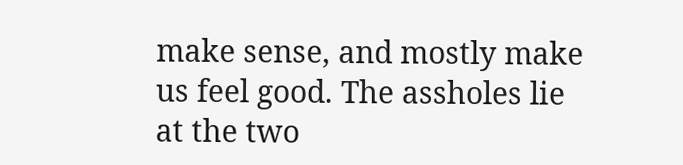make sense, and mostly make us feel good. The assholes lie at the two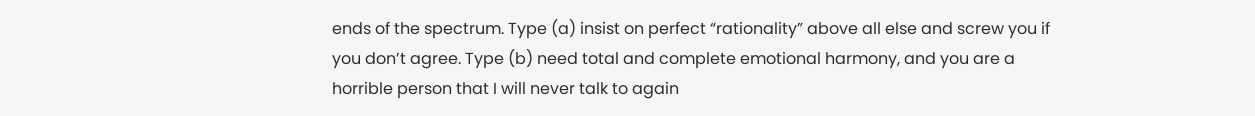ends of the spectrum. Type (a) insist on perfect “rationality” above all else and screw you if you don’t agree. Type (b) need total and complete emotional harmony, and you are a horrible person that I will never talk to again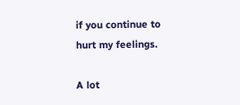if you continue to hurt my feelings.

A lot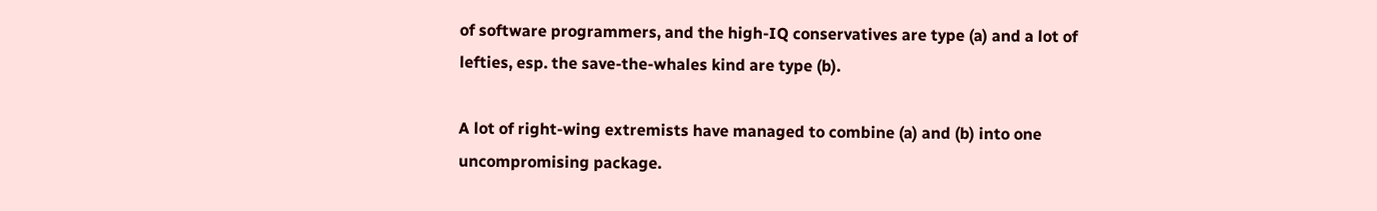of software programmers, and the high-IQ conservatives are type (a) and a lot of lefties, esp. the save-the-whales kind are type (b).

A lot of right-wing extremists have managed to combine (a) and (b) into one uncompromising package.